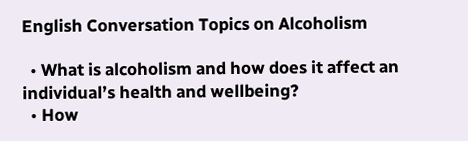English Conversation Topics on Alcoholism

  • What is alcoholism and how does it affect an individual’s health and wellbeing?
  • How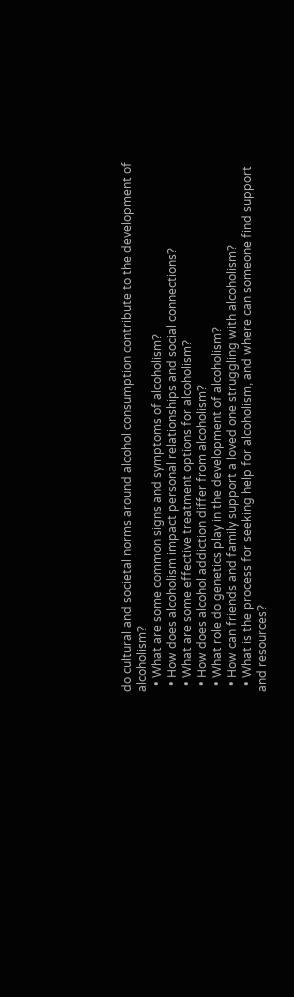do cultural and societal norms around alcohol consumption contribute to the development of alcoholism?
  • What are some common signs and symptoms of alcoholism?
  • How does alcoholism impact personal relationships and social connections?
  • What are some effective treatment options for alcoholism?
  • How does alcohol addiction differ from alcoholism?
  • What role do genetics play in the development of alcoholism?
  • How can friends and family support a loved one struggling with alcoholism?
  • What is the process for seeking help for alcoholism, and where can someone find support and resources?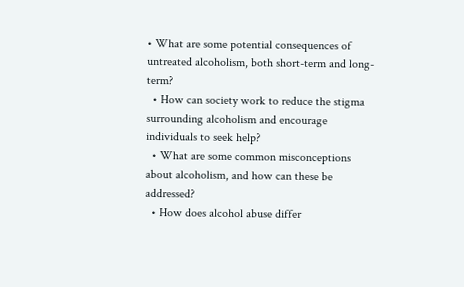• What are some potential consequences of untreated alcoholism, both short-term and long-term?
  • How can society work to reduce the stigma surrounding alcoholism and encourage individuals to seek help?
  • What are some common misconceptions about alcoholism, and how can these be addressed?
  • How does alcohol abuse differ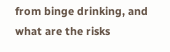from binge drinking, and what are the risks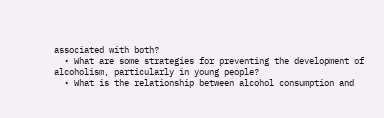associated with both?
  • What are some strategies for preventing the development of alcoholism, particularly in young people?
  • What is the relationship between alcohol consumption and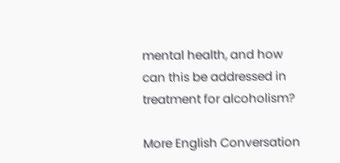mental health, and how can this be addressed in treatment for alcoholism?

More English Conversation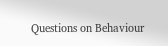Questions on Behaviour